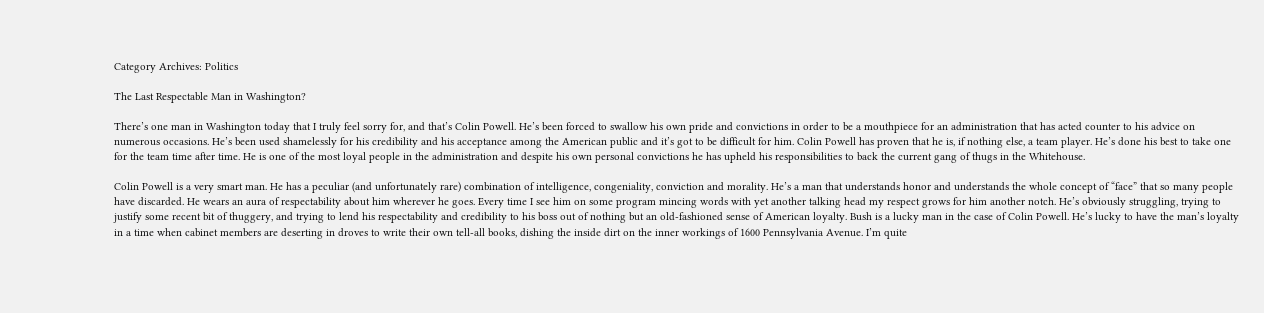Category Archives: Politics

The Last Respectable Man in Washington?

There’s one man in Washington today that I truly feel sorry for, and that’s Colin Powell. He’s been forced to swallow his own pride and convictions in order to be a mouthpiece for an administration that has acted counter to his advice on numerous occasions. He’s been used shamelessly for his credibility and his acceptance among the American public and it’s got to be difficult for him. Colin Powell has proven that he is, if nothing else, a team player. He’s done his best to take one for the team time after time. He is one of the most loyal people in the administration and despite his own personal convictions he has upheld his responsibilities to back the current gang of thugs in the Whitehouse.

Colin Powell is a very smart man. He has a peculiar (and unfortunately rare) combination of intelligence, congeniality, conviction and morality. He’s a man that understands honor and understands the whole concept of “face” that so many people have discarded. He wears an aura of respectability about him wherever he goes. Every time I see him on some program mincing words with yet another talking head my respect grows for him another notch. He’s obviously struggling, trying to justify some recent bit of thuggery, and trying to lend his respectability and credibility to his boss out of nothing but an old-fashioned sense of American loyalty. Bush is a lucky man in the case of Colin Powell. He’s lucky to have the man’s loyalty in a time when cabinet members are deserting in droves to write their own tell-all books, dishing the inside dirt on the inner workings of 1600 Pennsylvania Avenue. I’m quite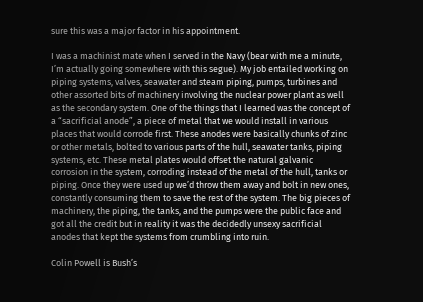sure this was a major factor in his appointment.

I was a machinist mate when I served in the Navy (bear with me a minute, I’m actually going somewhere with this segue). My job entailed working on piping systems, valves, seawater and steam piping, pumps, turbines and other assorted bits of machinery involving the nuclear power plant as well as the secondary system. One of the things that I learned was the concept of a “sacrificial anode”, a piece of metal that we would install in various places that would corrode first. These anodes were basically chunks of zinc or other metals, bolted to various parts of the hull, seawater tanks, piping systems, etc. These metal plates would offset the natural galvanic corrosion in the system, corroding instead of the metal of the hull, tanks or piping. Once they were used up we’d throw them away and bolt in new ones, constantly consuming them to save the rest of the system. The big pieces of machinery, the piping, the tanks, and the pumps were the public face and got all the credit but in reality it was the decidedly unsexy sacrificial anodes that kept the systems from crumbling into ruin.

Colin Powell is Bush’s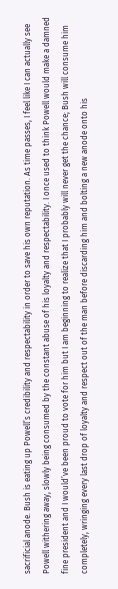sacrificial anode. Bush is eating up Powell’s credibility and respectability in order to save his own reputation. As time passes, I feel like I can actually see Powell withering away, slowly being consumed by the constant abuse of his loyalty and respectability. I once used to think Powell would make a damned fine president and I would’ve been proud to vote for him but I am beginning to realize that I probably will never get the chance; Bush will consume him completely, wringing every last drop of loyalty and respect out of the man before discarding him and bolting a new anode onto his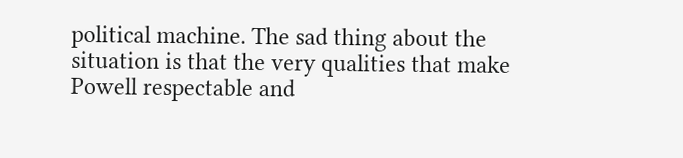political machine. The sad thing about the situation is that the very qualities that make Powell respectable and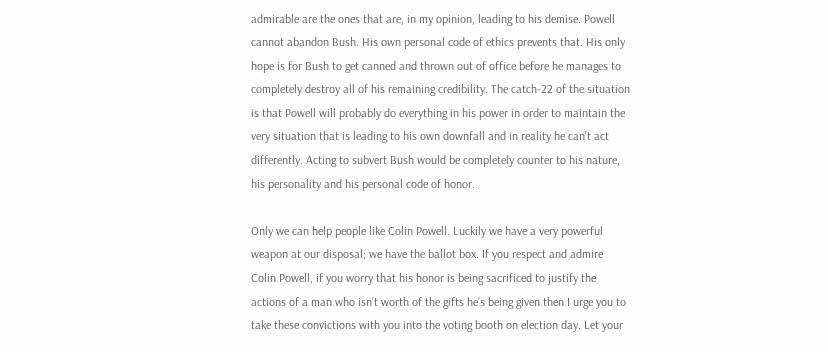admirable are the ones that are, in my opinion, leading to his demise. Powell cannot abandon Bush. His own personal code of ethics prevents that. His only hope is for Bush to get canned and thrown out of office before he manages to completely destroy all of his remaining credibility. The catch-22 of the situation is that Powell will probably do everything in his power in order to maintain the very situation that is leading to his own downfall and in reality he can’t act differently. Acting to subvert Bush would be completely counter to his nature, his personality and his personal code of honor.

Only we can help people like Colin Powell. Luckily we have a very powerful weapon at our disposal; we have the ballot box. If you respect and admire Colin Powell, if you worry that his honor is being sacrificed to justify the actions of a man who isn’t worth of the gifts he’s being given then I urge you to take these convictions with you into the voting booth on election day. Let your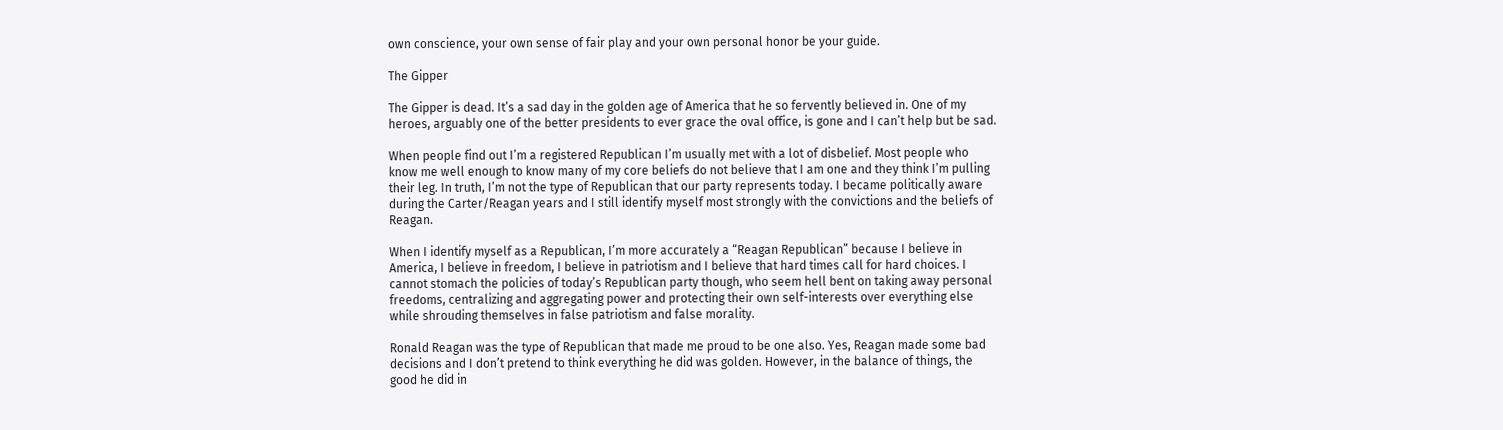own conscience, your own sense of fair play and your own personal honor be your guide.

The Gipper

The Gipper is dead. It’s a sad day in the golden age of America that he so fervently believed in. One of my heroes, arguably one of the better presidents to ever grace the oval office, is gone and I can’t help but be sad.

When people find out I’m a registered Republican I’m usually met with a lot of disbelief. Most people who know me well enough to know many of my core beliefs do not believe that I am one and they think I’m pulling their leg. In truth, I’m not the type of Republican that our party represents today. I became politically aware during the Carter/Reagan years and I still identify myself most strongly with the convictions and the beliefs of Reagan.

When I identify myself as a Republican, I’m more accurately a “Reagan Republican” because I believe in America, I believe in freedom, I believe in patriotism and I believe that hard times call for hard choices. I cannot stomach the policies of today’s Republican party though, who seem hell bent on taking away personal freedoms, centralizing and aggregating power and protecting their own self-interests over everything else while shrouding themselves in false patriotism and false morality.

Ronald Reagan was the type of Republican that made me proud to be one also. Yes, Reagan made some bad decisions and I don’t pretend to think everything he did was golden. However, in the balance of things, the good he did in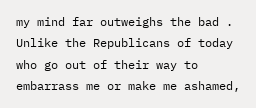my mind far outweighs the bad . Unlike the Republicans of today who go out of their way to embarrass me or make me ashamed,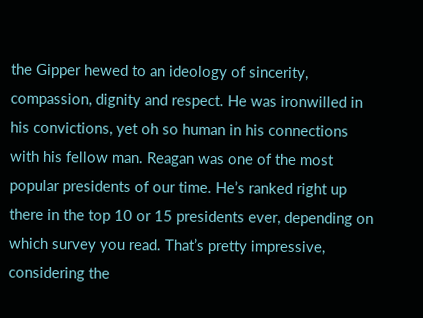the Gipper hewed to an ideology of sincerity, compassion, dignity and respect. He was ironwilled in his convictions, yet oh so human in his connections with his fellow man. Reagan was one of the most popular presidents of our time. He’s ranked right up there in the top 10 or 15 presidents ever, depending on which survey you read. That’s pretty impressive, considering the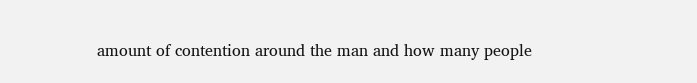amount of contention around the man and how many people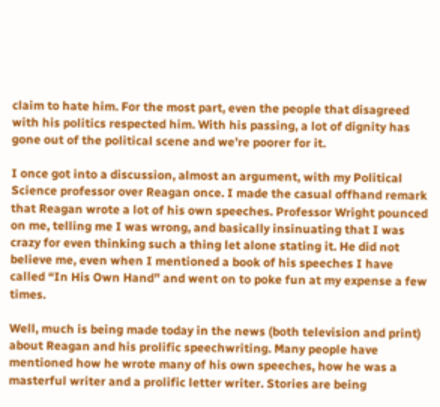claim to hate him. For the most part, even the people that disagreed with his politics respected him. With his passing, a lot of dignity has gone out of the political scene and we’re poorer for it.

I once got into a discussion, almost an argument, with my Political Science professor over Reagan once. I made the casual offhand remark that Reagan wrote a lot of his own speeches. Professor Wright pounced on me, telling me I was wrong, and basically insinuating that I was crazy for even thinking such a thing let alone stating it. He did not believe me, even when I mentioned a book of his speeches I have called “In His Own Hand” and went on to poke fun at my expense a few times.

Well, much is being made today in the news (both television and print) about Reagan and his prolific speechwriting. Many people have mentioned how he wrote many of his own speeches, how he was a masterful writer and a prolific letter writer. Stories are being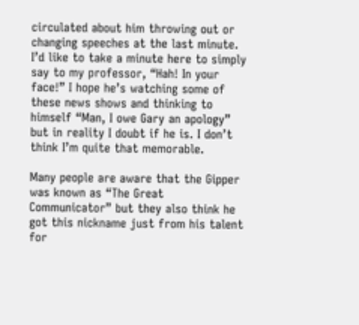circulated about him throwing out or changing speeches at the last minute. I’d like to take a minute here to simply say to my professor, “Hah! In your face!” I hope he’s watching some of these news shows and thinking to himself “Man, I owe Gary an apology” but in reality I doubt if he is. I don’t think I’m quite that memorable.

Many people are aware that the Gipper was known as “The Great Communicator” but they also think he got this nickname just from his talent for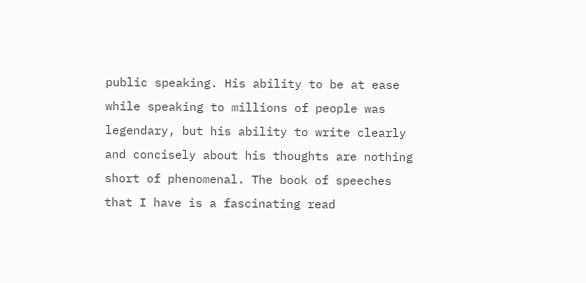public speaking. His ability to be at ease while speaking to millions of people was legendary, but his ability to write clearly and concisely about his thoughts are nothing short of phenomenal. The book of speeches that I have is a fascinating read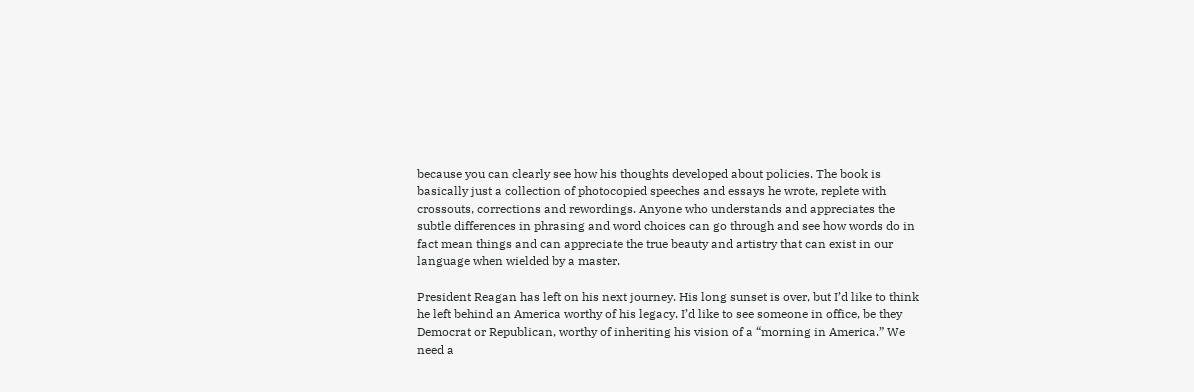because you can clearly see how his thoughts developed about policies. The book is basically just a collection of photocopied speeches and essays he wrote, replete with crossouts, corrections and rewordings. Anyone who understands and appreciates the subtle differences in phrasing and word choices can go through and see how words do in fact mean things and can appreciate the true beauty and artistry that can exist in our language when wielded by a master.

President Reagan has left on his next journey. His long sunset is over, but I’d like to think he left behind an America worthy of his legacy. I’d like to see someone in office, be they Democrat or Republican, worthy of inheriting his vision of a “morning in America.” We need a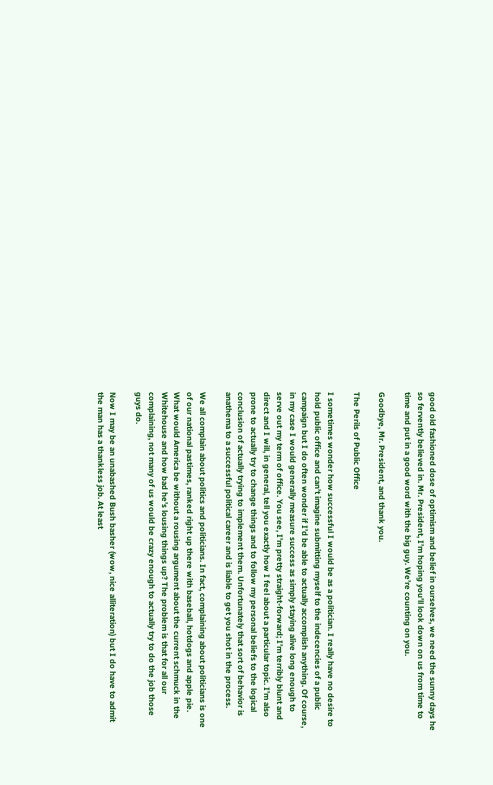good old fashioned dose of optimism and belief in ourselves, we need the sunny days he so fervently believed in. Mr. President, I’m hoping you’ll look down on us from time to time and put in a good word with the big guy. We’re counting on you.

Goodbye, Mr. President, and thank you.

The Perils of Public Office

I sometimes wonder how successful I would be as a politician. I really have no desire to hold public office and can’t imagine submitting myself to the indecencies of a public campaign but I do often wonder if I’d be able to actually accomplish anything. Of course, in my case I would generally measure success as simply staying alive long enough to serve out my term of office. You see, I’m pretty straight-forward; I’m terribly blunt and direct and I will, in general, tell you exactly how I feel about a particular topic. I’m also prone to actually try to change things and to follow my personal beliefs to the logical conclusion of actually trying to implement them. Unfortunately that sort of behavior is anathema to a successful political career and is liable to get you shot in the process.

We all complain about politics and politicians. In fact, complaining about politicians is one of our national pastimes, ranked right up there with baseball, hotdogs and apple pie. What would America be without a rousing argument about the current schmuck in the Whitehouse and how bad he’s lousing things up? The problem is that for all our complaining, not many of us would be crazy enough to actually try to do the job those guys do.

Now I may be an unabashed Bush basher (wow, nice alliteration) but I do have to admit the man has a thankless job. At least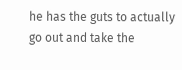he has the guts to actually go out and take the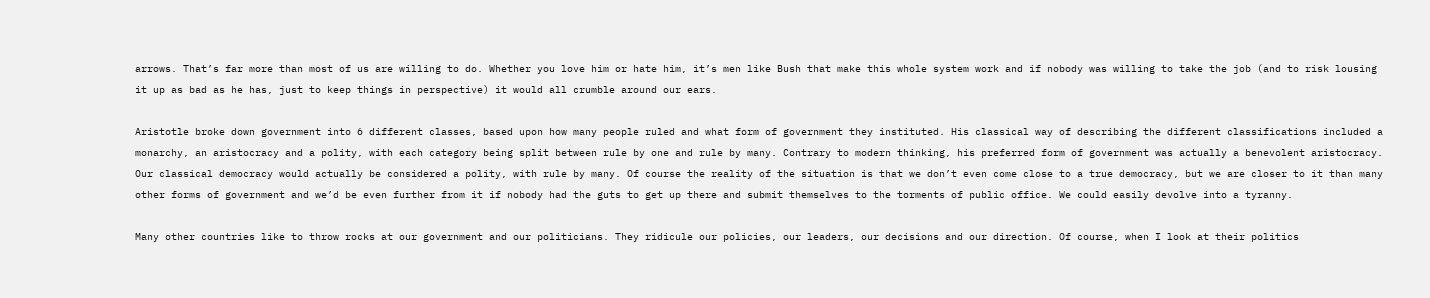arrows. That’s far more than most of us are willing to do. Whether you love him or hate him, it’s men like Bush that make this whole system work and if nobody was willing to take the job (and to risk lousing it up as bad as he has, just to keep things in perspective) it would all crumble around our ears.

Aristotle broke down government into 6 different classes, based upon how many people ruled and what form of government they instituted. His classical way of describing the different classifications included a monarchy, an aristocracy and a polity, with each category being split between rule by one and rule by many. Contrary to modern thinking, his preferred form of government was actually a benevolent aristocracy. Our classical democracy would actually be considered a polity, with rule by many. Of course the reality of the situation is that we don’t even come close to a true democracy, but we are closer to it than many other forms of government and we’d be even further from it if nobody had the guts to get up there and submit themselves to the torments of public office. We could easily devolve into a tyranny.

Many other countries like to throw rocks at our government and our politicians. They ridicule our policies, our leaders, our decisions and our direction. Of course, when I look at their politics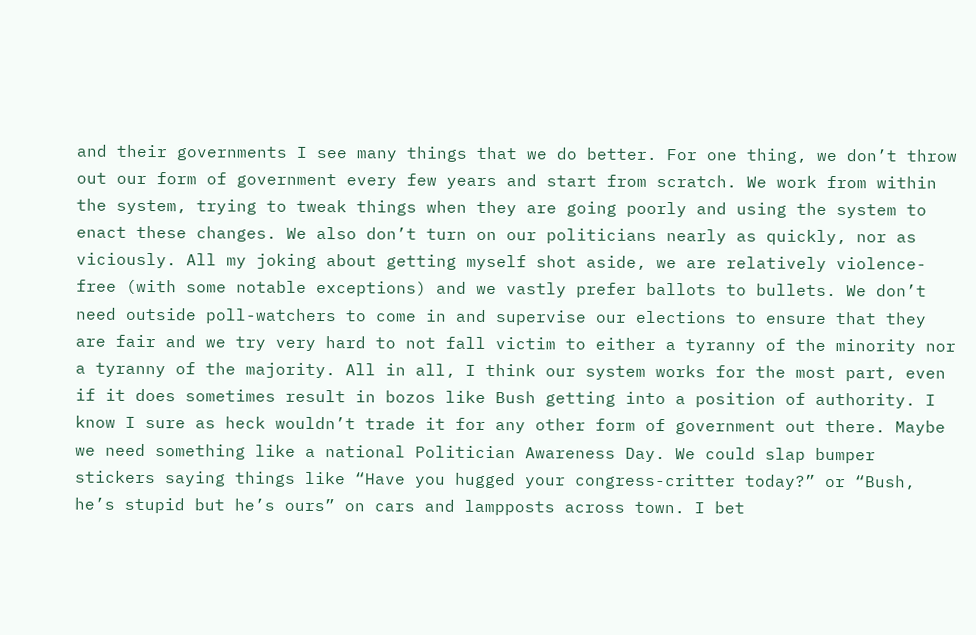and their governments I see many things that we do better. For one thing, we don’t throw out our form of government every few years and start from scratch. We work from within the system, trying to tweak things when they are going poorly and using the system to enact these changes. We also don’t turn on our politicians nearly as quickly, nor as viciously. All my joking about getting myself shot aside, we are relatively violence-free (with some notable exceptions) and we vastly prefer ballots to bullets. We don’t need outside poll-watchers to come in and supervise our elections to ensure that they are fair and we try very hard to not fall victim to either a tyranny of the minority nor a tyranny of the majority. All in all, I think our system works for the most part, even if it does sometimes result in bozos like Bush getting into a position of authority. I know I sure as heck wouldn’t trade it for any other form of government out there. Maybe we need something like a national Politician Awareness Day. We could slap bumper stickers saying things like “Have you hugged your congress-critter today?” or “Bush, he’s stupid but he’s ours” on cars and lampposts across town. I bet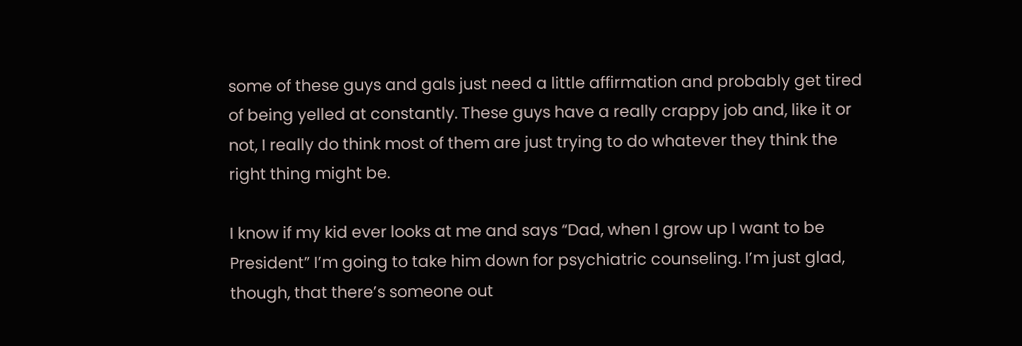some of these guys and gals just need a little affirmation and probably get tired of being yelled at constantly. These guys have a really crappy job and, like it or not, I really do think most of them are just trying to do whatever they think the right thing might be.

I know if my kid ever looks at me and says “Dad, when I grow up I want to be President” I’m going to take him down for psychiatric counseling. I’m just glad, though, that there’s someone out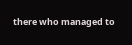there who managed to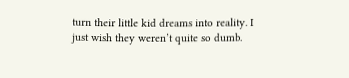turn their little kid dreams into reality. I just wish they weren’t quite so dumb.